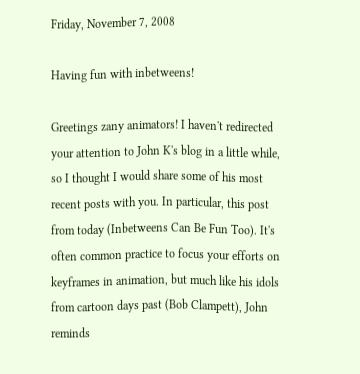Friday, November 7, 2008

Having fun with inbetweens!

Greetings zany animators! I haven't redirected your attention to John K's blog in a little while, so I thought I would share some of his most recent posts with you. In particular, this post from today (Inbetweens Can Be Fun Too). It's often common practice to focus your efforts on keyframes in animation, but much like his idols from cartoon days past (Bob Clampett), John reminds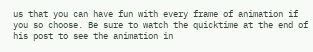us that you can have fun with every frame of animation if you so choose. Be sure to watch the quicktime at the end of his post to see the animation in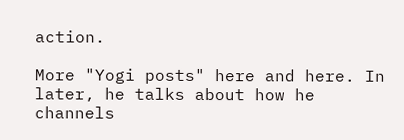action.

More "Yogi posts" here and here. In later, he talks about how he channels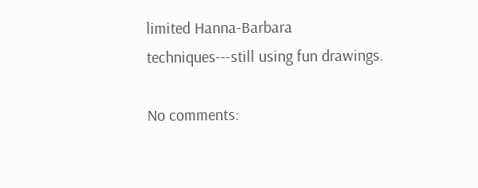limited Hanna-Barbara techniques---still using fun drawings.

No comments: